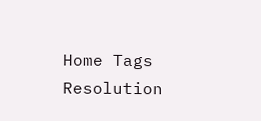Home Tags Resolution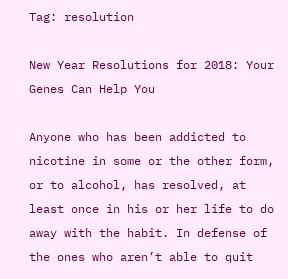Tag: resolution

New Year Resolutions for 2018: Your Genes Can Help You

Anyone who has been addicted to nicotine in some or the other form, or to alcohol, has resolved, at least once in his or her life to do away with the habit. In defense of the ones who aren’t able to quit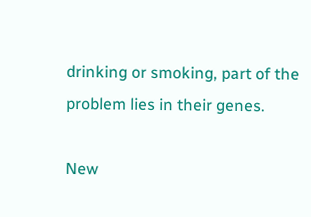drinking or smoking, part of the problem lies in their genes.

New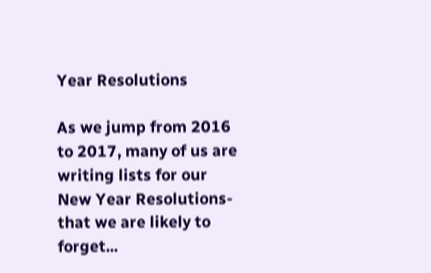Year Resolutions

As we jump from 2016 to 2017, many of us are writing lists for our New Year Resolutions- that we are likely to forget...